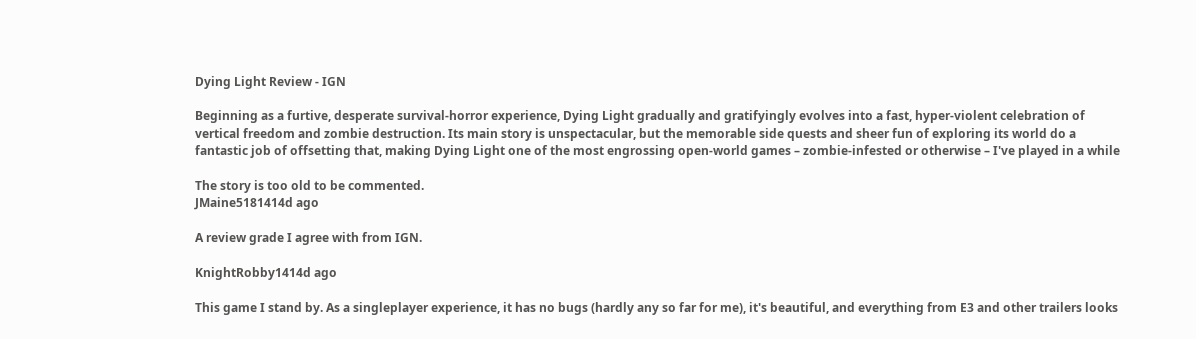Dying Light Review - IGN

Beginning as a furtive, desperate survival-horror experience, Dying Light gradually and gratifyingly evolves into a fast, hyper-violent celebration of vertical freedom and zombie destruction. Its main story is unspectacular, but the memorable side quests and sheer fun of exploring its world do a fantastic job of offsetting that, making Dying Light one of the most engrossing open-world games – zombie-infested or otherwise – I've played in a while

The story is too old to be commented.
JMaine5181414d ago

A review grade I agree with from IGN.

KnightRobby1414d ago

This game I stand by. As a singleplayer experience, it has no bugs (hardly any so far for me), it's beautiful, and everything from E3 and other trailers looks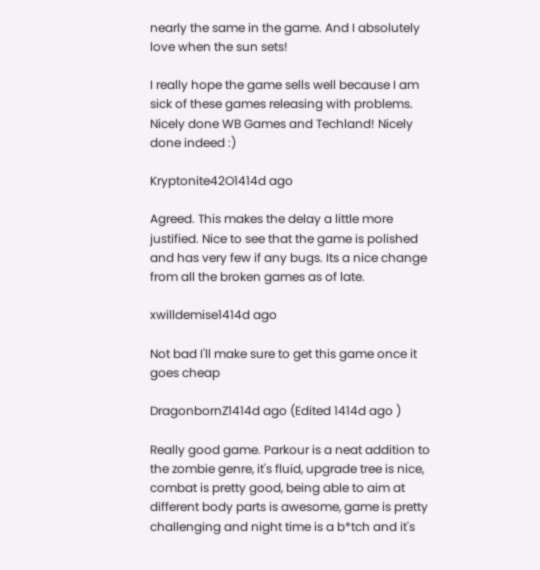nearly the same in the game. And I absolutely love when the sun sets!

I really hope the game sells well because I am sick of these games releasing with problems. Nicely done WB Games and Techland! Nicely done indeed :)

Kryptonite42O1414d ago

Agreed. This makes the delay a little more justified. Nice to see that the game is polished and has very few if any bugs. Its a nice change from all the broken games as of late.

xwilldemise1414d ago

Not bad I'll make sure to get this game once it goes cheap

DragonbornZ1414d ago (Edited 1414d ago )

Really good game. Parkour is a neat addition to the zombie genre, it's fluid, upgrade tree is nice, combat is pretty good, being able to aim at different body parts is awesome, game is pretty challenging and night time is a b*tch and it's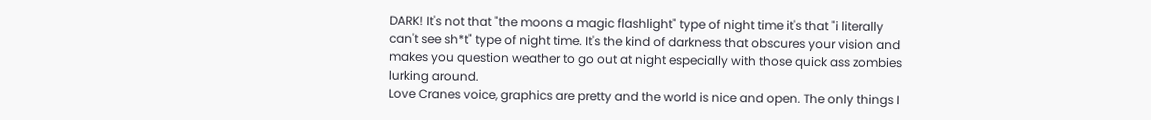DARK! It's not that "the moons a magic flashlight" type of night time it's that "i literally can't see sh*t" type of night time. It's the kind of darkness that obscures your vision and makes you question weather to go out at night especially with those quick ass zombies lurking around.
Love Cranes voice, graphics are pretty and the world is nice and open. The only things I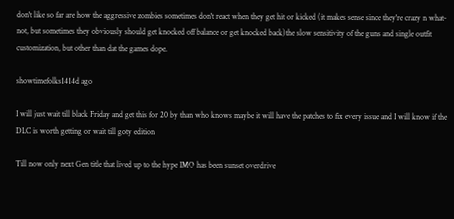don't like so far are how the aggressive zombies sometimes don't react when they get hit or kicked (it makes sense since they're crazy n what-not, but sometimes they obviously should get knocked off balance or get knocked back)the slow sensitivity of the guns and single outfit customization, but other than dat the games dope.

showtimefolks1414d ago

I will just wait till black Friday and get this for 20 by than who knows maybe it will have the patches to fix every issue and I will know if the DLC is worth getting or wait till goty edition

Till now only next Gen title that lived up to the hype IMO has been sunset overdrive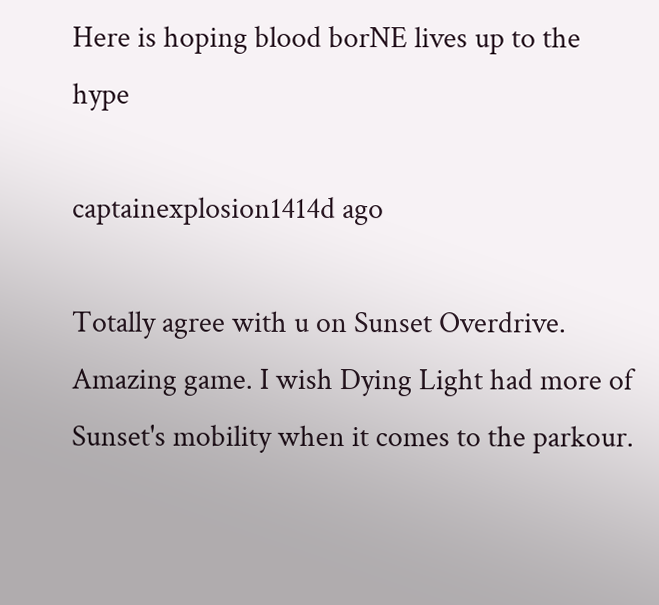Here is hoping blood borNE lives up to the hype

captainexplosion1414d ago

Totally agree with u on Sunset Overdrive. Amazing game. I wish Dying Light had more of Sunset's mobility when it comes to the parkour.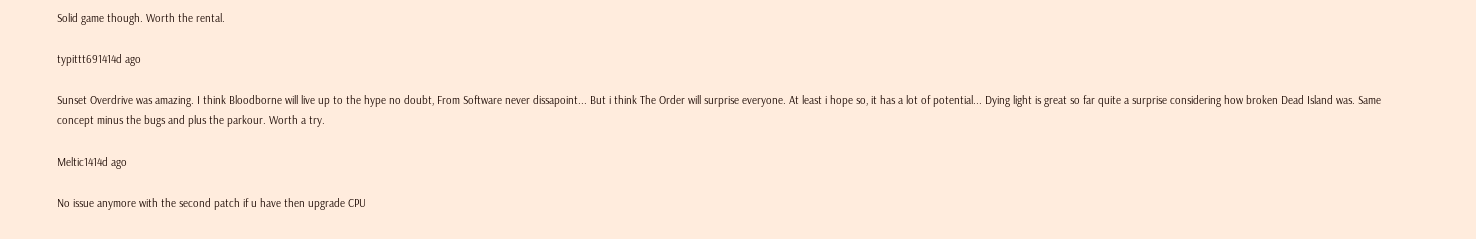Solid game though. Worth the rental.

typittt691414d ago

Sunset Overdrive was amazing. I think Bloodborne will live up to the hype no doubt, From Software never dissapoint... But i think The Order will surprise everyone. At least i hope so, it has a lot of potential... Dying light is great so far quite a surprise considering how broken Dead Island was. Same concept minus the bugs and plus the parkour. Worth a try.

Meltic1414d ago

No issue anymore with the second patch if u have then upgrade CPU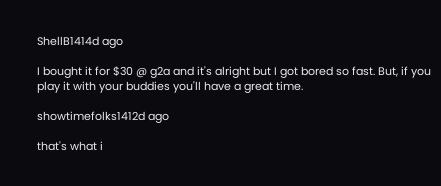ShellB1414d ago

I bought it for $30 @ g2a and it's alright but I got bored so fast. But, if you play it with your buddies you'll have a great time.

showtimefolks1412d ago

that's what i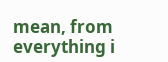mean, from everything i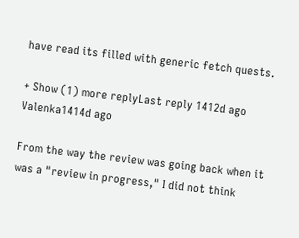have read its filled with generic fetch quests.

+ Show (1) more replyLast reply 1412d ago
Valenka1414d ago

From the way the review was going back when it was a "review in progress," I did not think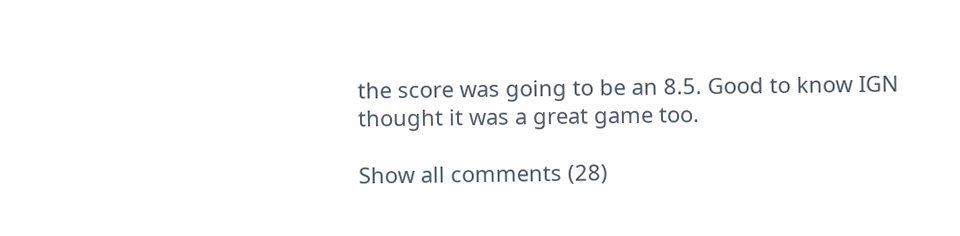the score was going to be an 8.5. Good to know IGN thought it was a great game too.

Show all comments (28)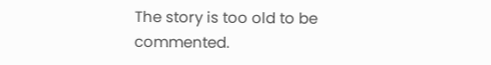The story is too old to be commented.